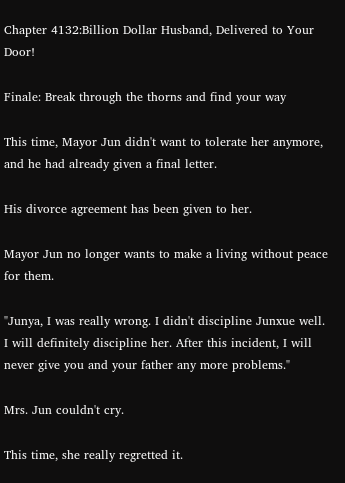Chapter 4132:Billion Dollar Husband, Delivered to Your Door!

Finale: Break through the thorns and find your way

This time, Mayor Jun didn't want to tolerate her anymore, and he had already given a final letter.

His divorce agreement has been given to her.

Mayor Jun no longer wants to make a living without peace for them.

"Junya, I was really wrong. I didn't discipline Junxue well. I will definitely discipline her. After this incident, I will never give you and your father any more problems."

Mrs. Jun couldn't cry.

This time, she really regretted it.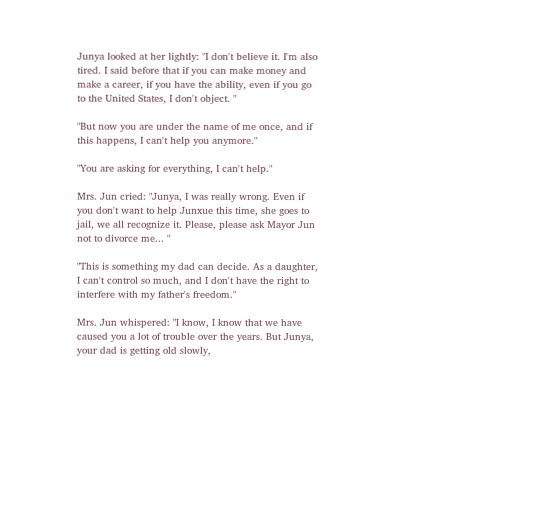Junya looked at her lightly: "I don't believe it. I'm also tired. I said before that if you can make money and make a career, if you have the ability, even if you go to the United States, I don't object. "

"But now you are under the name of me once, and if this happens, I can't help you anymore."

"You are asking for everything, I can't help."

Mrs. Jun cried: "Junya, I was really wrong. Even if you don't want to help Junxue this time, she goes to jail, we all recognize it. Please, please ask Mayor Jun not to divorce me... "

"This is something my dad can decide. As a daughter, I can't control so much, and I don't have the right to interfere with my father's freedom."

Mrs. Jun whispered: "I know, I know that we have caused you a lot of trouble over the years. But Junya, your dad is getting old slowly,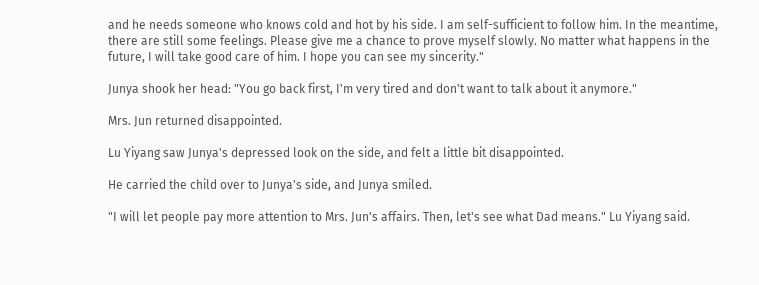and he needs someone who knows cold and hot by his side. I am self-sufficient to follow him. In the meantime, there are still some feelings. Please give me a chance to prove myself slowly. No matter what happens in the future, I will take good care of him. I hope you can see my sincerity."

Junya shook her head: "You go back first, I'm very tired and don't want to talk about it anymore."

Mrs. Jun returned disappointed.

Lu Yiyang saw Junya's depressed look on the side, and felt a little bit disappointed.

He carried the child over to Junya's side, and Junya smiled.

"I will let people pay more attention to Mrs. Jun's affairs. Then, let's see what Dad means." Lu Yiyang said.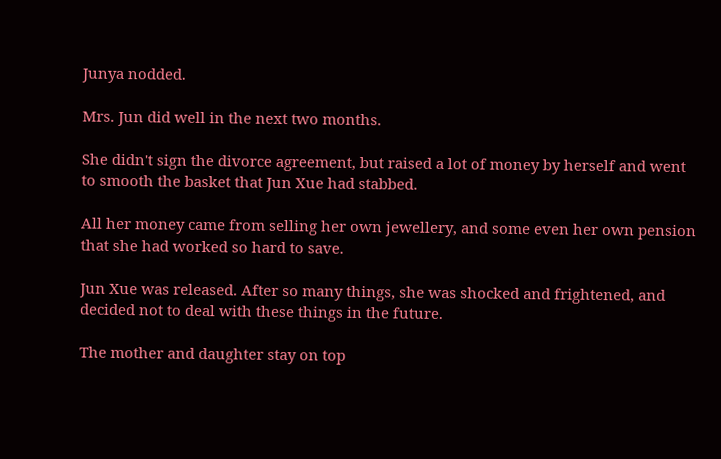Junya nodded.

Mrs. Jun did well in the next two months.

She didn't sign the divorce agreement, but raised a lot of money by herself and went to smooth the basket that Jun Xue had stabbed.

All her money came from selling her own jewellery, and some even her own pension that she had worked so hard to save.

Jun Xue was released. After so many things, she was shocked and frightened, and decided not to deal with these things in the future.

The mother and daughter stay on top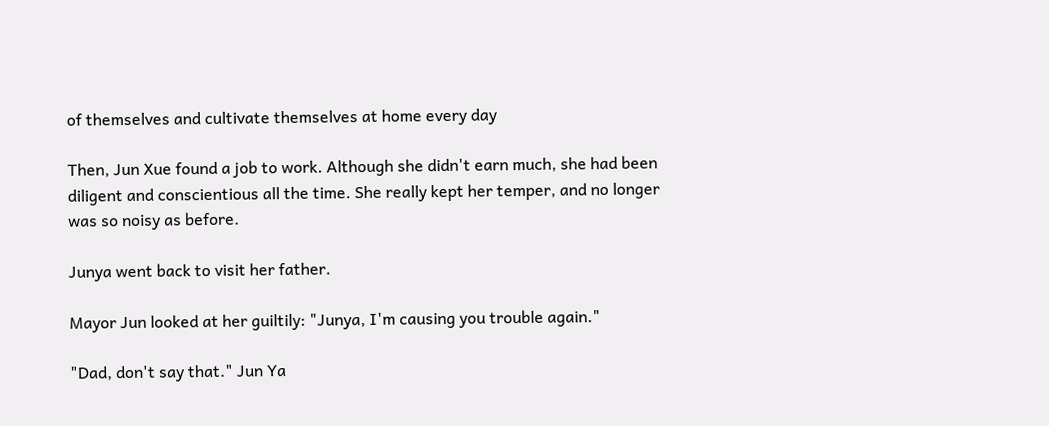of themselves and cultivate themselves at home every day

Then, Jun Xue found a job to work. Although she didn't earn much, she had been diligent and conscientious all the time. She really kept her temper, and no longer was so noisy as before.

Junya went back to visit her father.

Mayor Jun looked at her guiltily: "Junya, I'm causing you trouble again."

"Dad, don't say that." Jun Ya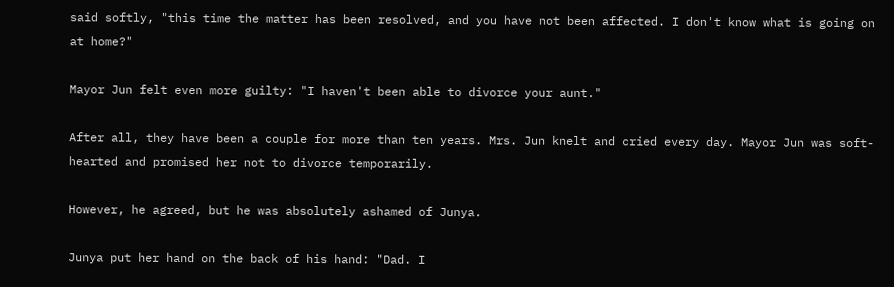said softly, "this time the matter has been resolved, and you have not been affected. I don't know what is going on at home?"

Mayor Jun felt even more guilty: "I haven't been able to divorce your aunt."

After all, they have been a couple for more than ten years. Mrs. Jun knelt and cried every day. Mayor Jun was soft-hearted and promised her not to divorce temporarily.

However, he agreed, but he was absolutely ashamed of Junya.

Junya put her hand on the back of his hand: "Dad. I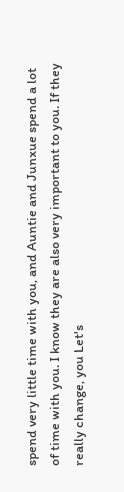spend very little time with you, and Auntie and Junxue spend a lot of time with you. I know they are also very important to you. If they really change, you Let's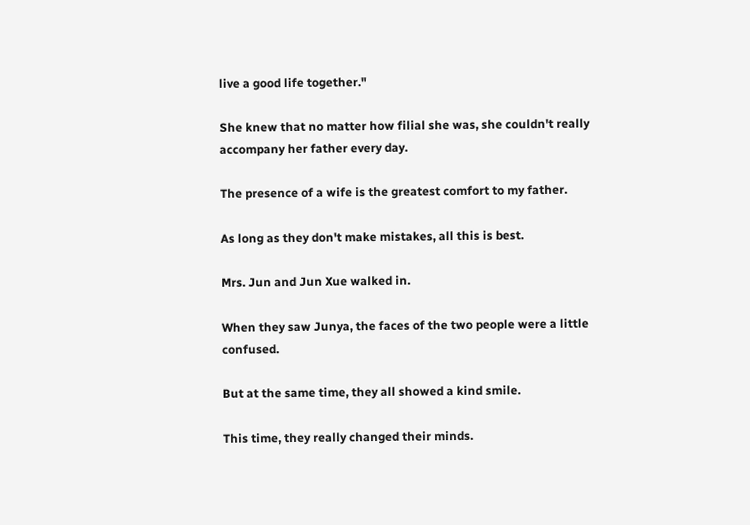live a good life together."

She knew that no matter how filial she was, she couldn't really accompany her father every day.

The presence of a wife is the greatest comfort to my father.

As long as they don't make mistakes, all this is best.

Mrs. Jun and Jun Xue walked in.

When they saw Junya, the faces of the two people were a little confused.

But at the same time, they all showed a kind smile.

This time, they really changed their minds.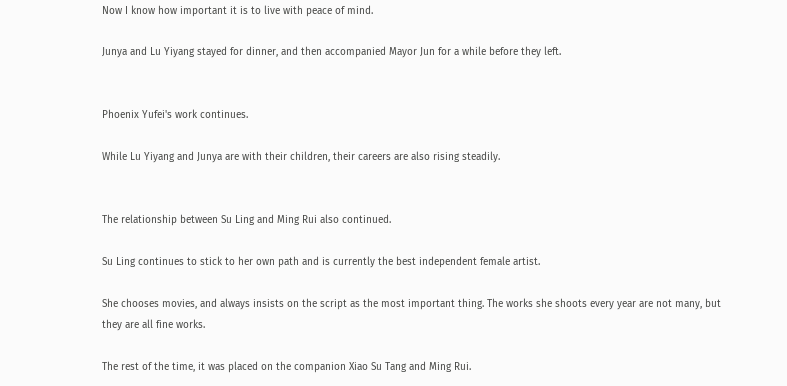Now I know how important it is to live with peace of mind.

Junya and Lu Yiyang stayed for dinner, and then accompanied Mayor Jun for a while before they left.


Phoenix Yufei's work continues.

While Lu Yiyang and Junya are with their children, their careers are also rising steadily.


The relationship between Su Ling and Ming Rui also continued.

Su Ling continues to stick to her own path and is currently the best independent female artist.

She chooses movies, and always insists on the script as the most important thing. The works she shoots every year are not many, but they are all fine works.

The rest of the time, it was placed on the companion Xiao Su Tang and Ming Rui.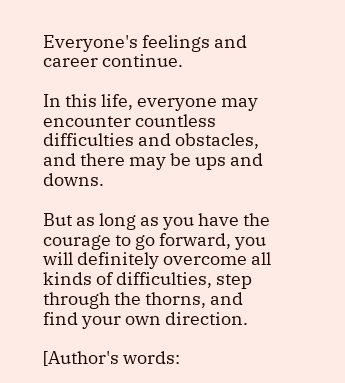Everyone's feelings and career continue.

In this life, everyone may encounter countless difficulties and obstacles, and there may be ups and downs.

But as long as you have the courage to go forward, you will definitely overcome all kinds of difficulties, step through the thorns, and find your own direction.

[Author's words: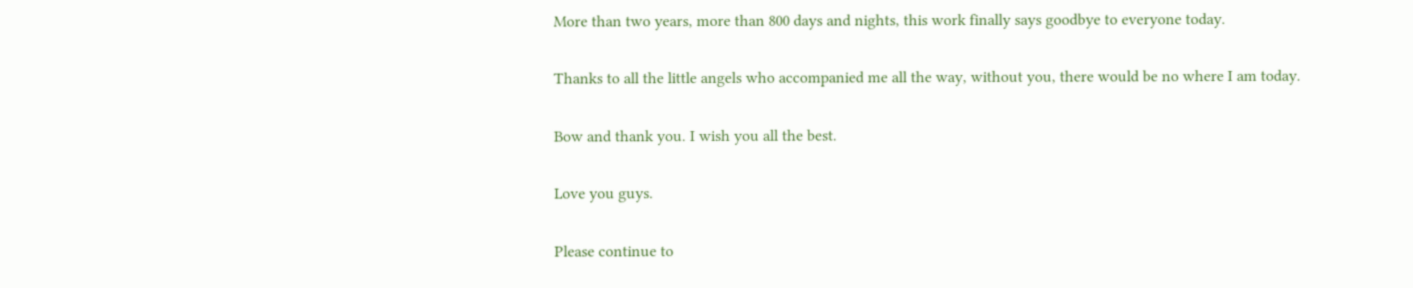More than two years, more than 800 days and nights, this work finally says goodbye to everyone today.

Thanks to all the little angels who accompanied me all the way, without you, there would be no where I am today.

Bow and thank you. I wish you all the best.

Love you guys.

Please continue to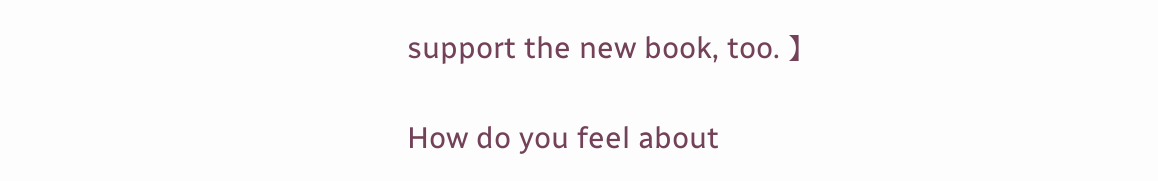support the new book, too. 】

How do you feel about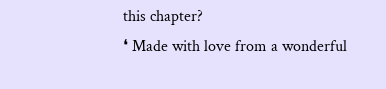this chapter?
❛ Made with love from a wonderful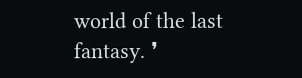world of the last fantasy. ❜